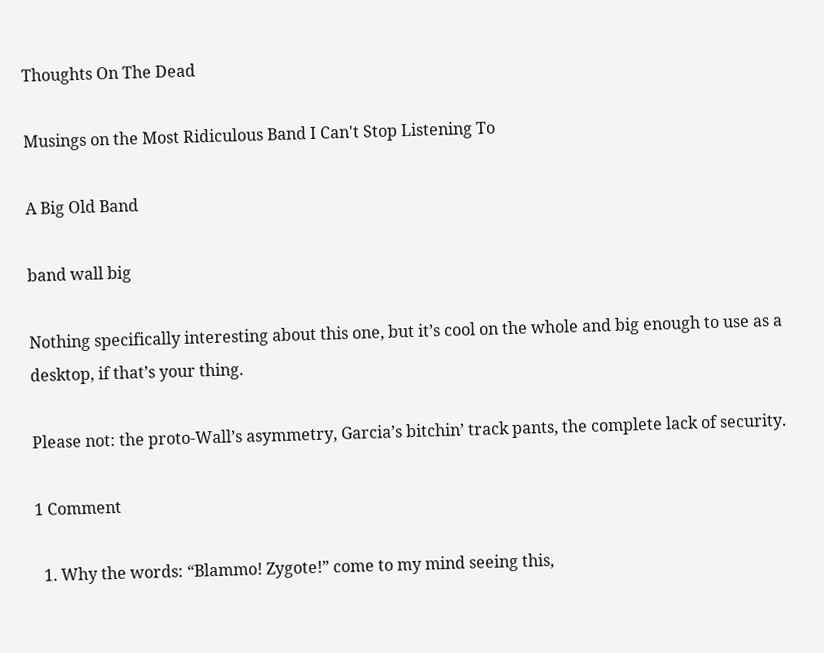Thoughts On The Dead

Musings on the Most Ridiculous Band I Can't Stop Listening To

A Big Old Band

band wall big

Nothing specifically interesting about this one, but it’s cool on the whole and big enough to use as a desktop, if that’s your thing.

Please not: the proto-Wall’s asymmetry, Garcia’s bitchin’ track pants, the complete lack of security.

1 Comment

  1. Why the words: “Blammo! Zygote!” come to my mind seeing this,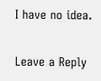I have no idea.

Leave a Reply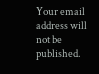Your email address will not be published.